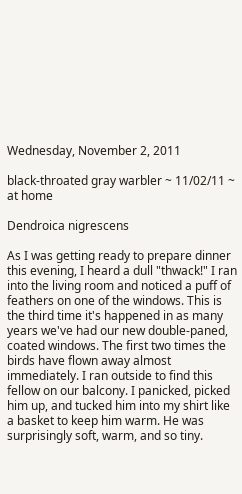Wednesday, November 2, 2011

black-throated gray warbler ~ 11/02/11 ~ at home

Dendroica nigrescens

As I was getting ready to prepare dinner this evening, I heard a dull "thwack!" I ran into the living room and noticed a puff of feathers on one of the windows. This is the third time it's happened in as many years we've had our new double-paned, coated windows. The first two times the birds have flown away almost immediately. I ran outside to find this fellow on our balcony. I panicked, picked him up, and tucked him into my shirt like a basket to keep him warm. He was surprisingly soft, warm, and so tiny.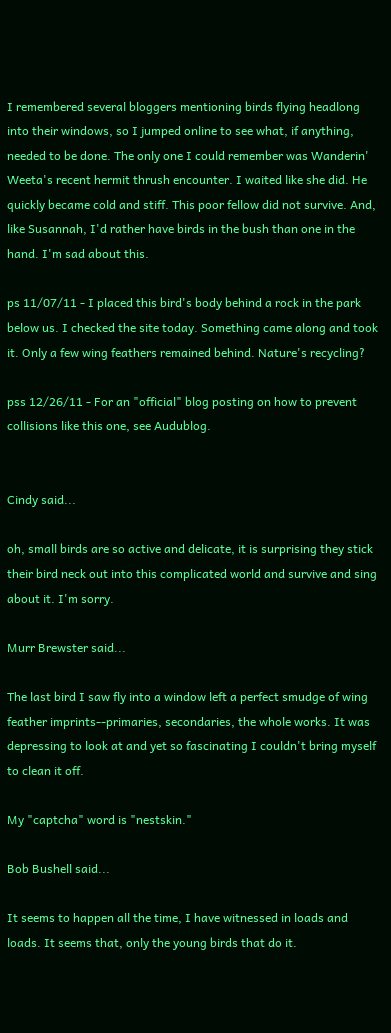I remembered several bloggers mentioning birds flying headlong into their windows, so I jumped online to see what, if anything, needed to be done. The only one I could remember was Wanderin' Weeta's recent hermit thrush encounter. I waited like she did. He quickly became cold and stiff. This poor fellow did not survive. And, like Susannah, I'd rather have birds in the bush than one in the hand. I'm sad about this.

ps 11/07/11 - I placed this bird's body behind a rock in the park below us. I checked the site today. Something came along and took it. Only a few wing feathers remained behind. Nature's recycling?

pss 12/26/11 - For an "official" blog posting on how to prevent collisions like this one, see Audublog.


Cindy said...

oh, small birds are so active and delicate, it is surprising they stick their bird neck out into this complicated world and survive and sing about it. I'm sorry.

Murr Brewster said...

The last bird I saw fly into a window left a perfect smudge of wing feather imprints--primaries, secondaries, the whole works. It was depressing to look at and yet so fascinating I couldn't bring myself to clean it off.

My "captcha" word is "nestskin."

Bob Bushell said...

It seems to happen all the time, I have witnessed in loads and loads. It seems that, only the young birds that do it.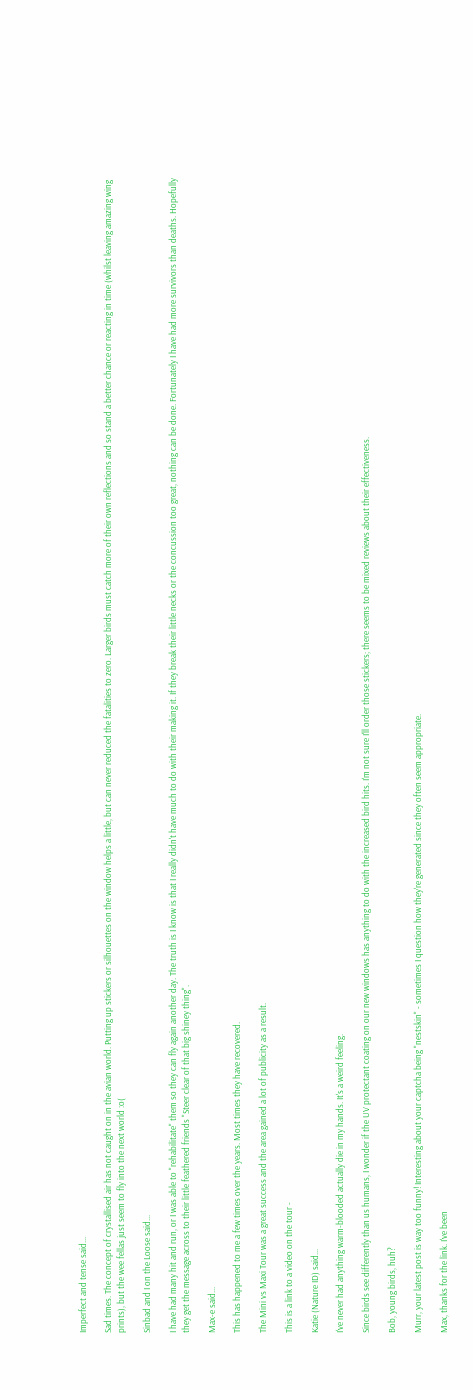Imperfect and tense said...

Sad times. The concept of crystallised air has not caught on in the avian world. Putting up stickers or silhouettes on the window helps a little, but can never reduced the fatalities to zero. Larger birds must catch more of their own reflections and so stand a better chance or reacting in time (whilst leaving amazing wing prints), but the wee fellas just seem to fly into the next world :o(

Sinbad and I on the Loose said...

I have had many hit and run, or I was able to "rehabilitate" them so they can fly again another day. The truth is I know is that I really didn't have much to do with their making it. If they break their little necks or the concussion too great, nothing can be done. Fortunately I have had more survivors than deaths. Hopefully they get the message across to their little feathered friends "Steer clear of that big shiney thing".

Max-e said...

This has happened to me a few times over the years. Most times they have recovered.

The Mini vs Maxi Tour was a great success and the area gained a lot of publicity as a result.

This is a link to a video on the tour -

Katie (Nature ID) said...

I've never had anything warm-blooded actually die in my hands. It's a weird feeling.

Since birds see differently than us humans, I wonder if the UV protectant coating on our new windows has anything to do with the increased bird hits. I'm not sure I'll order those stickers; there seems to be mixed reviews about their effectiveness.

Bob, young birds, huh?

Murr, your latest post is way too funny! Interesting about your captcha being "nestskin" - sometimes I question how they're generated since they often seem appropriate.

Max, thanks for the link. I've been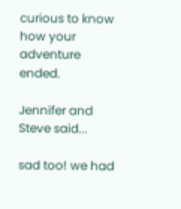curious to know how your adventure ended.

Jennifer and Steve said...

sad too! we had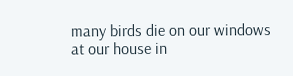many birds die on our windows at our house in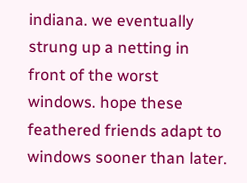indiana. we eventually strung up a netting in front of the worst windows. hope these feathered friends adapt to windows sooner than later.